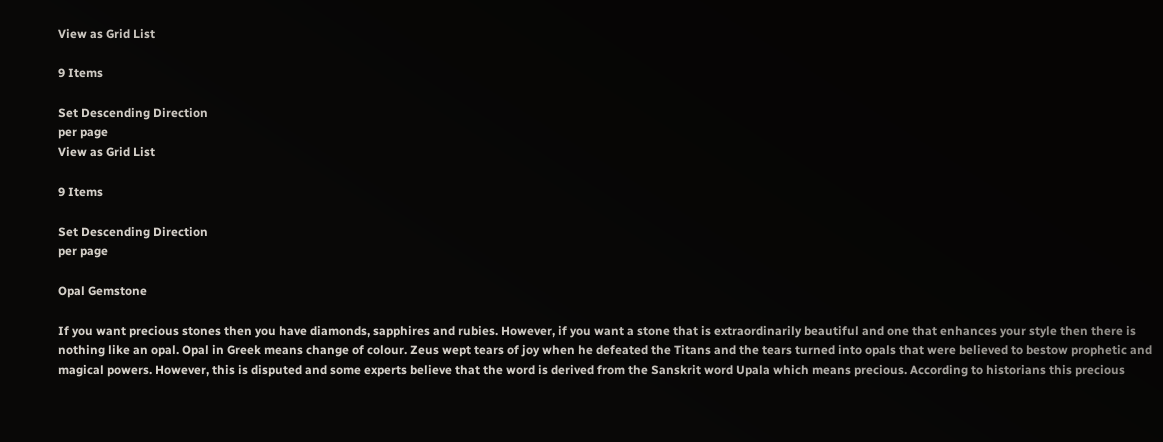View as Grid List

9 Items

Set Descending Direction
per page
View as Grid List

9 Items

Set Descending Direction
per page

Opal Gemstone

If you want precious stones then you have diamonds, sapphires and rubies. However, if you want a stone that is extraordinarily beautiful and one that enhances your style then there is nothing like an opal. Opal in Greek means change of colour. Zeus wept tears of joy when he defeated the Titans and the tears turned into opals that were believed to bestow prophetic and magical powers. However, this is disputed and some experts believe that the word is derived from the Sanskrit word Upala which means precious. According to historians this precious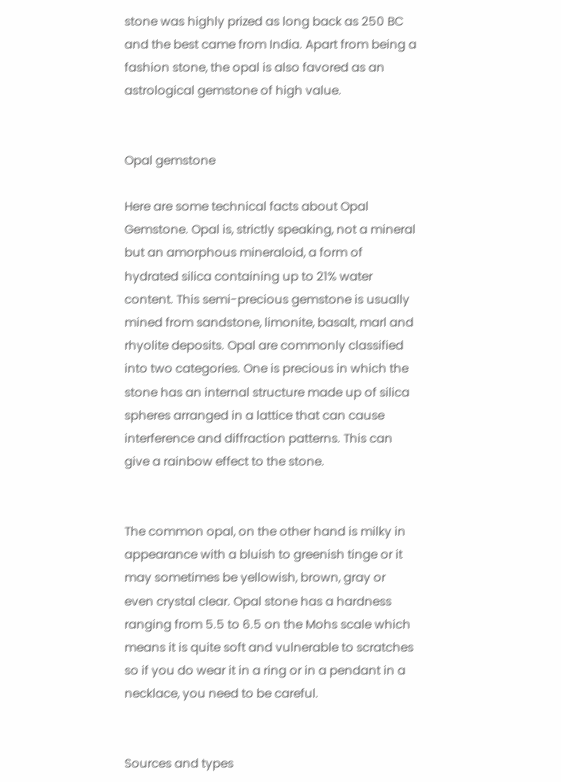stone was highly prized as long back as 250 BC and the best came from India. Apart from being a fashion stone, the opal is also favored as an astrological gemstone of high value.


Opal gemstone

Here are some technical facts about Opal Gemstone. Opal is, strictly speaking, not a mineral but an amorphous mineraloid, a form of hydrated silica containing up to 21% water content. This semi-precious gemstone is usually mined from sandstone, limonite, basalt, marl and rhyolite deposits. Opal are commonly classified into two categories. One is precious in which the stone has an internal structure made up of silica spheres arranged in a lattice that can cause interference and diffraction patterns. This can give a rainbow effect to the stone.


The common opal, on the other hand is milky in appearance with a bluish to greenish tinge or it may sometimes be yellowish, brown, gray or even crystal clear. Opal stone has a hardness ranging from 5.5 to 6.5 on the Mohs scale which means it is quite soft and vulnerable to scratches so if you do wear it in a ring or in a pendant in a necklace, you need to be careful.


Sources and types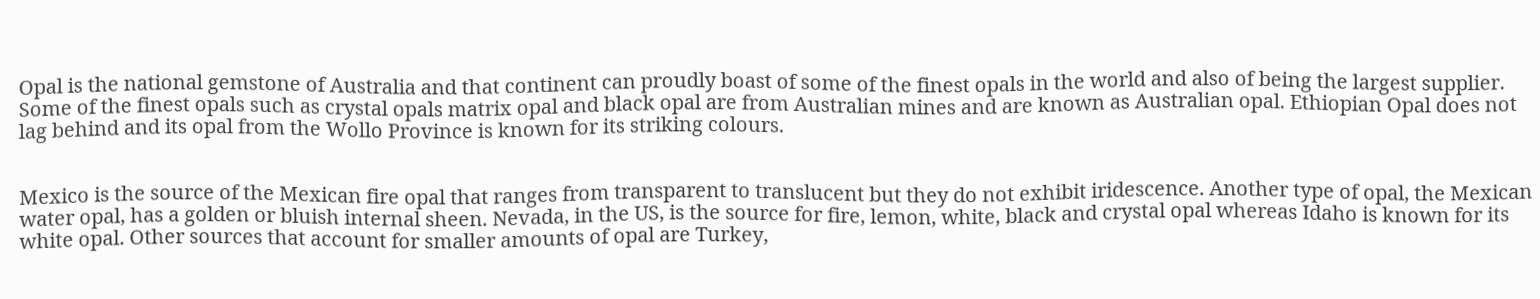Opal is the national gemstone of Australia and that continent can proudly boast of some of the finest opals in the world and also of being the largest supplier. Some of the finest opals such as crystal opals matrix opal and black opal are from Australian mines and are known as Australian opal. Ethiopian Opal does not lag behind and its opal from the Wollo Province is known for its striking colours.


Mexico is the source of the Mexican fire opal that ranges from transparent to translucent but they do not exhibit iridescence. Another type of opal, the Mexican water opal, has a golden or bluish internal sheen. Nevada, in the US, is the source for fire, lemon, white, black and crystal opal whereas Idaho is known for its white opal. Other sources that account for smaller amounts of opal are Turkey,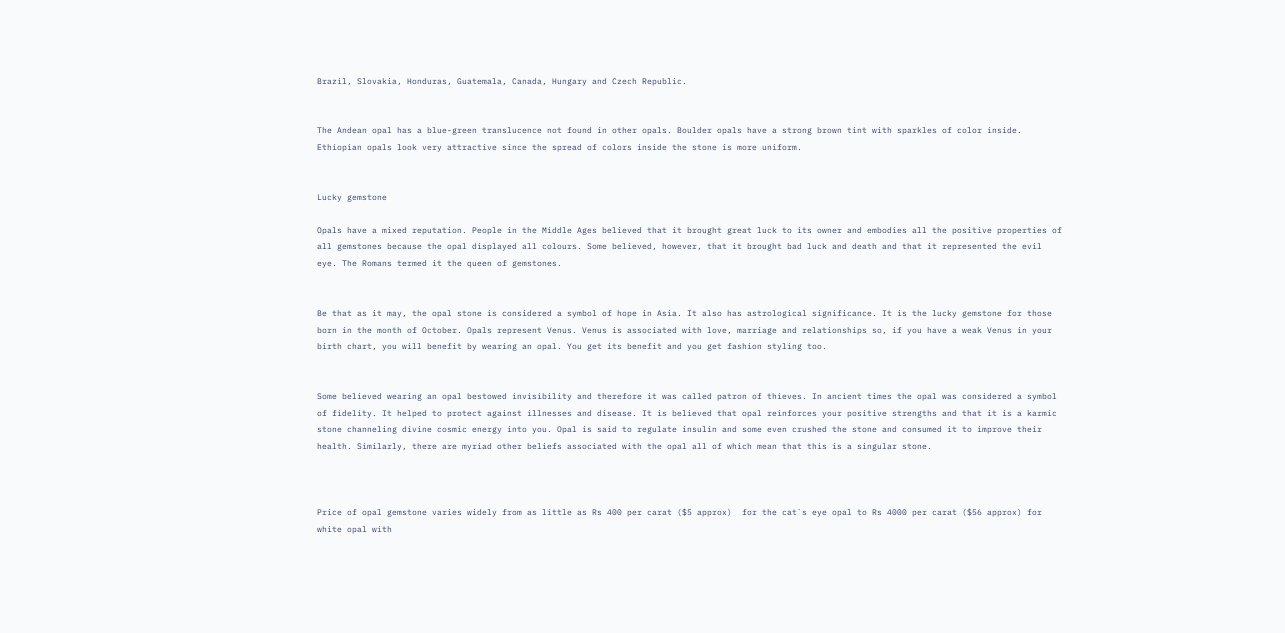Brazil, Slovakia, Honduras, Guatemala, Canada, Hungary and Czech Republic.


The Andean opal has a blue-green translucence not found in other opals. Boulder opals have a strong brown tint with sparkles of color inside. Ethiopian opals look very attractive since the spread of colors inside the stone is more uniform.


Lucky gemstone

Opals have a mixed reputation. People in the Middle Ages believed that it brought great luck to its owner and embodies all the positive properties of all gemstones because the opal displayed all colours. Some believed, however, that it brought bad luck and death and that it represented the evil eye. The Romans termed it the queen of gemstones.


Be that as it may, the opal stone is considered a symbol of hope in Asia. It also has astrological significance. It is the lucky gemstone for those born in the month of October. Opals represent Venus. Venus is associated with love, marriage and relationships so, if you have a weak Venus in your birth chart, you will benefit by wearing an opal. You get its benefit and you get fashion styling too.


Some believed wearing an opal bestowed invisibility and therefore it was called patron of thieves. In ancient times the opal was considered a symbol of fidelity. It helped to protect against illnesses and disease. It is believed that opal reinforces your positive strengths and that it is a karmic stone channeling divine cosmic energy into you. Opal is said to regulate insulin and some even crushed the stone and consumed it to improve their health. Similarly, there are myriad other beliefs associated with the opal all of which mean that this is a singular stone.



Price of opal gemstone varies widely from as little as Rs 400 per carat ($5 approx)  for the cat`s eye opal to Rs 4000 per carat ($56 approx) for white opal with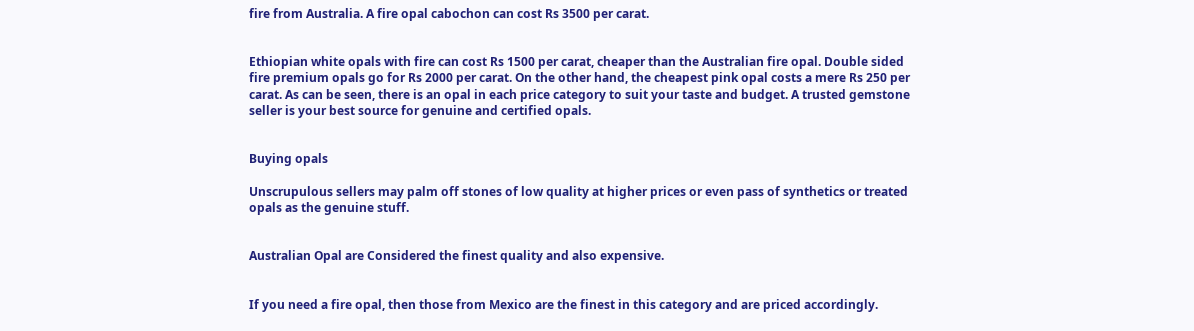fire from Australia. A fire opal cabochon can cost Rs 3500 per carat.


Ethiopian white opals with fire can cost Rs 1500 per carat, cheaper than the Australian fire opal. Double sided fire premium opals go for Rs 2000 per carat. On the other hand, the cheapest pink opal costs a mere Rs 250 per carat. As can be seen, there is an opal in each price category to suit your taste and budget. A trusted gemstone seller is your best source for genuine and certified opals.


Buying opals

Unscrupulous sellers may palm off stones of low quality at higher prices or even pass of synthetics or treated opals as the genuine stuff.


Australian Opal are Considered the finest quality and also expensive.


If you need a fire opal, then those from Mexico are the finest in this category and are priced accordingly.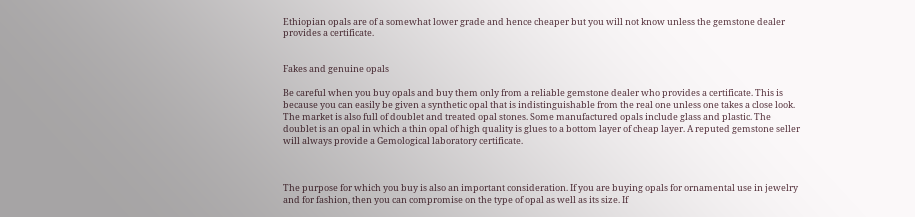Ethiopian opals are of a somewhat lower grade and hence cheaper but you will not know unless the gemstone dealer provides a certificate.


Fakes and genuine opals

Be careful when you buy opals and buy them only from a reliable gemstone dealer who provides a certificate. This is because you can easily be given a synthetic opal that is indistinguishable from the real one unless one takes a close look. The market is also full of doublet and treated opal stones. Some manufactured opals include glass and plastic. The doublet is an opal in which a thin opal of high quality is glues to a bottom layer of cheap layer. A reputed gemstone seller will always provide a Gemological laboratory certificate.



The purpose for which you buy is also an important consideration. If you are buying opals for ornamental use in jewelry and for fashion, then you can compromise on the type of opal as well as its size. If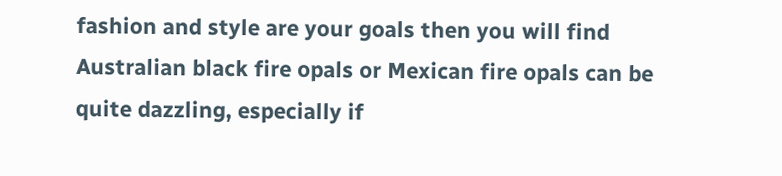fashion and style are your goals then you will find Australian black fire opals or Mexican fire opals can be quite dazzling, especially if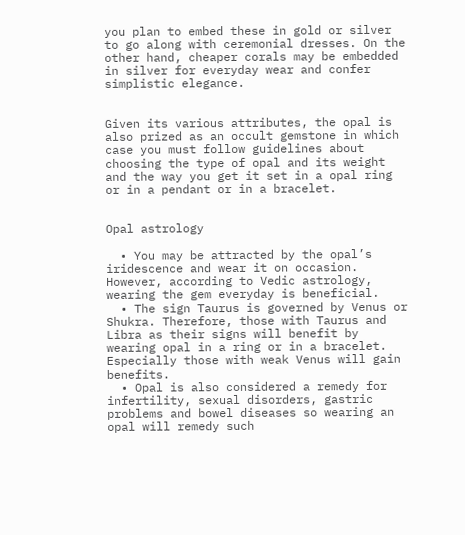you plan to embed these in gold or silver to go along with ceremonial dresses. On the other hand, cheaper corals may be embedded in silver for everyday wear and confer simplistic elegance.


Given its various attributes, the opal is also prized as an occult gemstone in which case you must follow guidelines about choosing the type of opal and its weight and the way you get it set in a opal ring or in a pendant or in a bracelet.


Opal astrology

  • You may be attracted by the opal’s iridescence and wear it on occasion. However, according to Vedic astrology, wearing the gem everyday is beneficial.
  • The sign Taurus is governed by Venus or Shukra. Therefore, those with Taurus and Libra as their signs will benefit by wearing opal in a ring or in a bracelet. Especially those with weak Venus will gain benefits.
  • Opal is also considered a remedy for infertility, sexual disorders, gastric problems and bowel diseases so wearing an opal will remedy such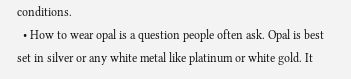conditions.
  • How to wear opal is a question people often ask. Opal is best set in silver or any white metal like platinum or white gold. It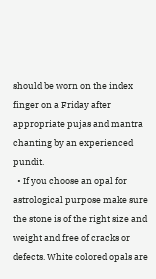should be worn on the index finger on a Friday after appropriate pujas and mantra chanting by an experienced pundit.
  • If you choose an opal for astrological purpose make sure the stone is of the right size and weight and free of cracks or defects. White colored opals are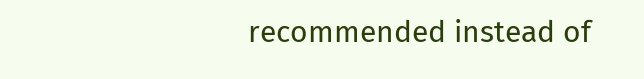recommended instead of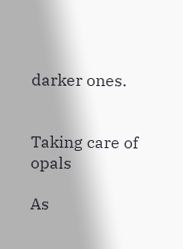darker ones.


Taking care of opals

As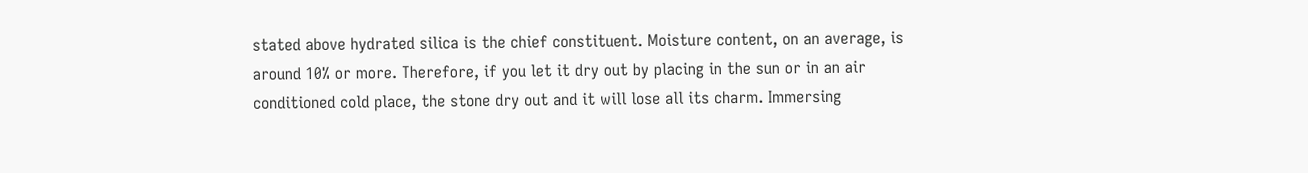stated above hydrated silica is the chief constituent. Moisture content, on an average, is around 10% or more. Therefore, if you let it dry out by placing in the sun or in an air conditioned cold place, the stone dry out and it will lose all its charm. Immersing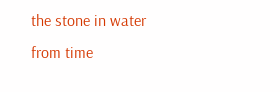the stone in water from time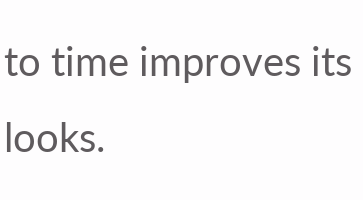to time improves its looks.